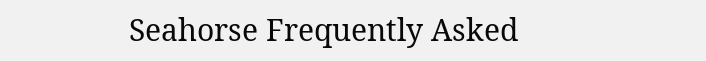Seahorse Frequently Asked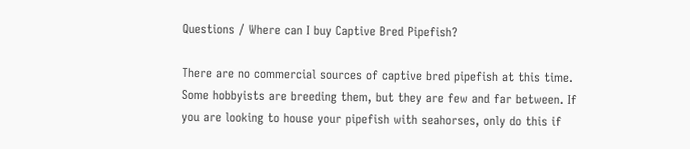Questions / Where can I buy Captive Bred Pipefish?

There are no commercial sources of captive bred pipefish at this time. Some hobbyists are breeding them, but they are few and far between. If you are looking to house your pipefish with seahorses, only do this if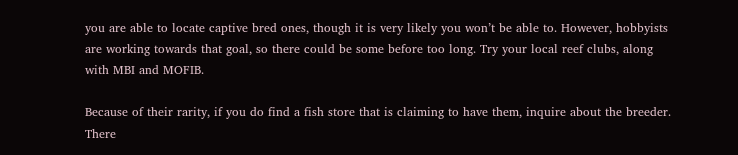you are able to locate captive bred ones, though it is very likely you won’t be able to. However, hobbyists are working towards that goal, so there could be some before too long. Try your local reef clubs, along with MBI and MOFIB.

Because of their rarity, if you do find a fish store that is claiming to have them, inquire about the breeder. There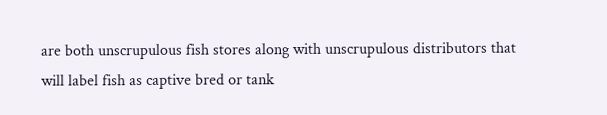are both unscrupulous fish stores along with unscrupulous distributors that will label fish as captive bred or tank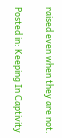raised even when they are not.

Posted in: Keeping In Captivity